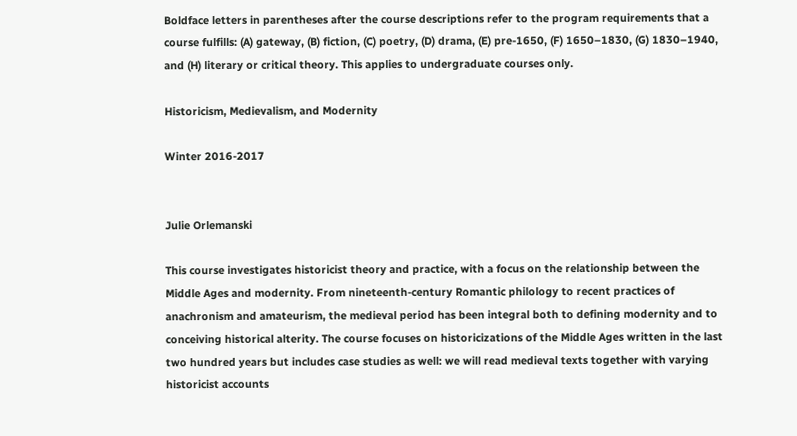Boldface letters in parentheses after the course descriptions refer to the program requirements that a course fulfills: (A) gateway, (B) fiction, (C) poetry, (D) drama, (E) pre-1650, (F) 1650–1830, (G) 1830–1940, and (H) literary or critical theory. This applies to undergraduate courses only.

Historicism, Medievalism, and Modernity

Winter 2016-2017


Julie Orlemanski

This course investigates historicist theory and practice, with a focus on the relationship between the Middle Ages and modernity. From nineteenth-century Romantic philology to recent practices of anachronism and amateurism, the medieval period has been integral both to defining modernity and to conceiving historical alterity. The course focuses on historicizations of the Middle Ages written in the last two hundred years but includes case studies as well: we will read medieval texts together with varying historicist accounts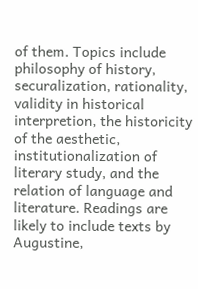of them. Topics include philosophy of history, securalization, rationality, validity in historical interpretion, the historicity of the aesthetic, institutionalization of literary study, and the relation of language and literature. Readings are likely to include texts by Augustine,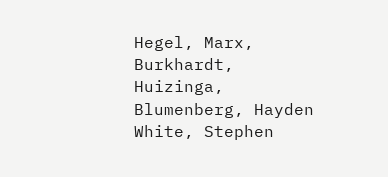Hegel, Marx, Burkhardt, Huizinga, Blumenberg, Hayden White, Stephen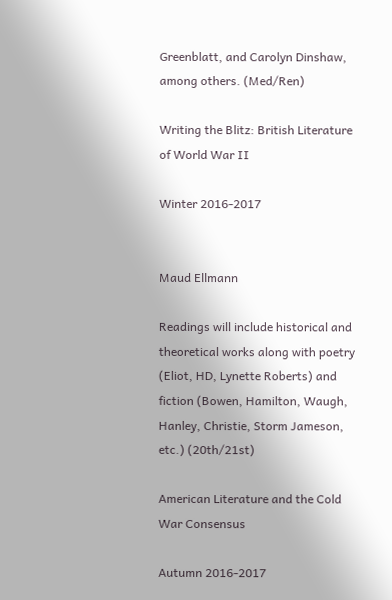Greenblatt, and Carolyn Dinshaw, among others. (Med/Ren)

Writing the Blitz: British Literature of World War II

Winter 2016-2017


Maud Ellmann

Readings will include historical and theoretical works along with poetry (Eliot, HD, Lynette Roberts) and fiction (Bowen, Hamilton, Waugh, Hanley, Christie, Storm Jameson, etc.) (20th/21st)

American Literature and the Cold War Consensus

Autumn 2016-2017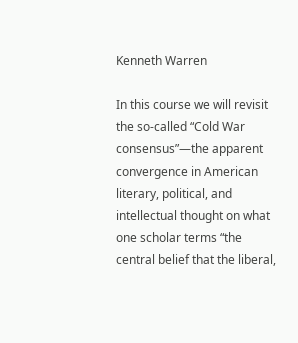Kenneth Warren

In this course we will revisit the so-called “Cold War consensus”—the apparent convergence in American literary, political, and intellectual thought on what one scholar terms “the central belief that the liberal,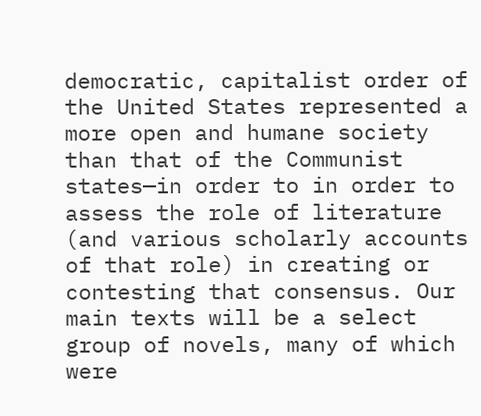democratic, capitalist order of the United States represented a more open and humane society than that of the Communist states—in order to in order to assess the role of literature (and various scholarly accounts of that role) in creating or contesting that consensus. Our main texts will be a select group of novels, many of which were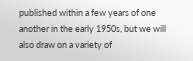published within a few years of one another in the early 1950s, but we will also draw on a variety of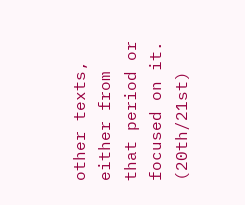other texts, either from that period or focused on it. (20th/21st)